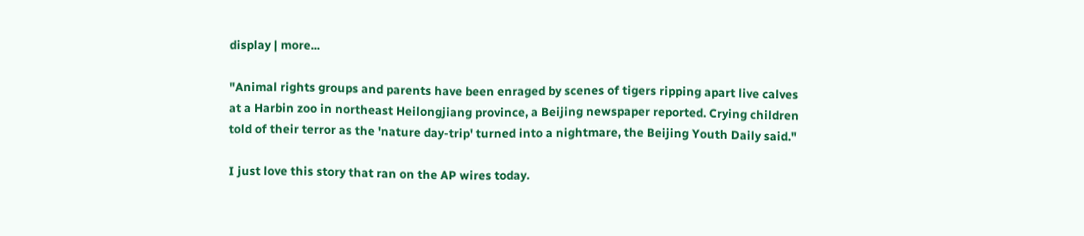display | more...

"Animal rights groups and parents have been enraged by scenes of tigers ripping apart live calves at a Harbin zoo in northeast Heilongjiang province, a Beijing newspaper reported. Crying children told of their terror as the 'nature day-trip' turned into a nightmare, the Beijing Youth Daily said."

I just love this story that ran on the AP wires today.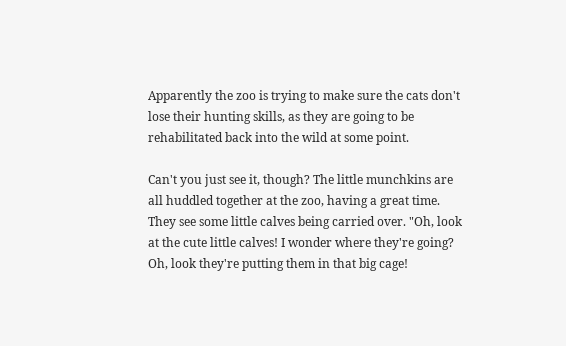Apparently the zoo is trying to make sure the cats don't lose their hunting skills, as they are going to be rehabilitated back into the wild at some point.

Can't you just see it, though? The little munchkins are all huddled together at the zoo, having a great time. They see some little calves being carried over. "Oh, look at the cute little calves! I wonder where they're going? Oh, look they're putting them in that big cage!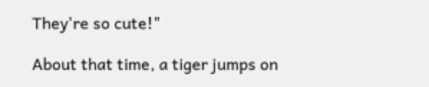They're so cute!"

About that time, a tiger jumps on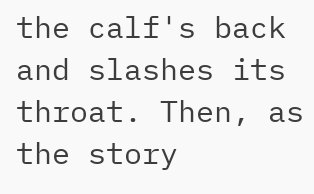the calf's back and slashes its throat. Then, as the story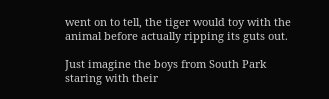went on to tell, the tiger would toy with the animal before actually ripping its guts out.

Just imagine the boys from South Park staring with their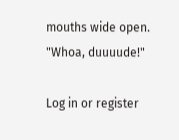mouths wide open. "Whoa, duuuude!"

Log in or register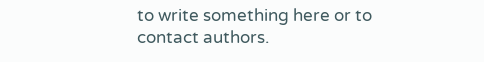to write something here or to contact authors.